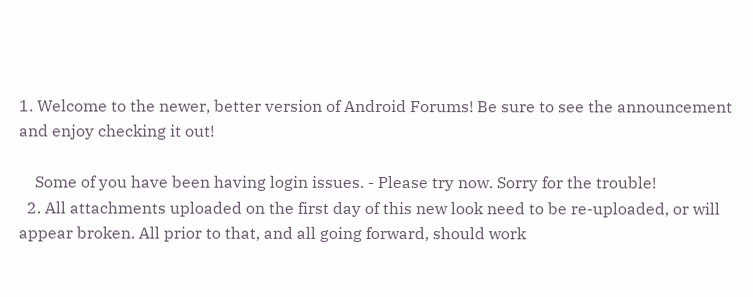1. Welcome to the newer, better version of Android Forums! Be sure to see the announcement and enjoy checking it out!

    Some of you have been having login issues. - Please try now. Sorry for the trouble!
  2. All attachments uploaded on the first day of this new look need to be re-uploaded, or will appear broken. All prior to that, and all going forward, should work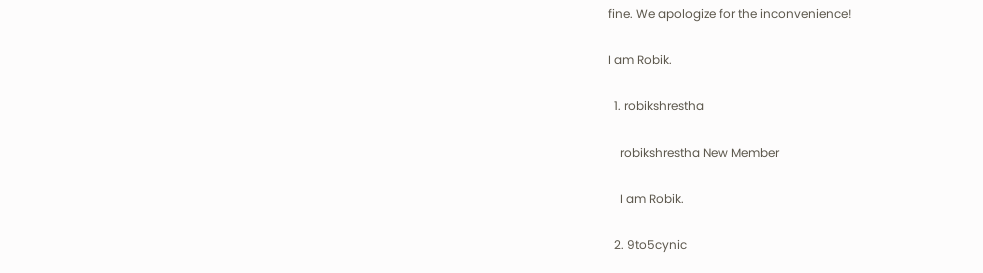fine. We apologize for the inconvenience!

I am Robik.

  1. robikshrestha

    robikshrestha New Member

    I am Robik.

  2. 9to5cynic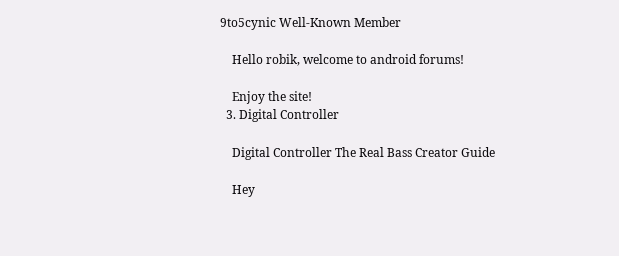9to5cynic Well-Known Member

    Hello robik, welcome to android forums!

    Enjoy the site!
  3. Digital Controller

    Digital Controller The Real Bass Creator Guide

    Hey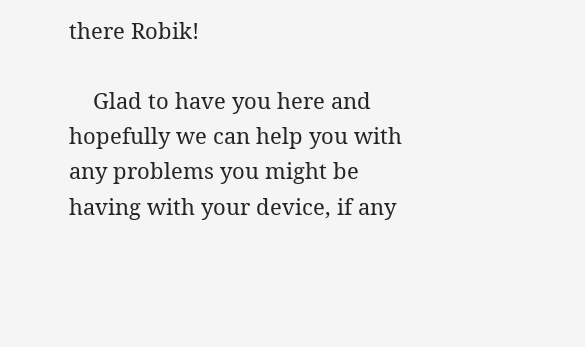there Robik!

    Glad to have you here and hopefully we can help you with any problems you might be having with your device, if any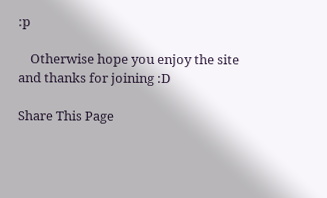:p

    Otherwise hope you enjoy the site and thanks for joining :D

Share This Page